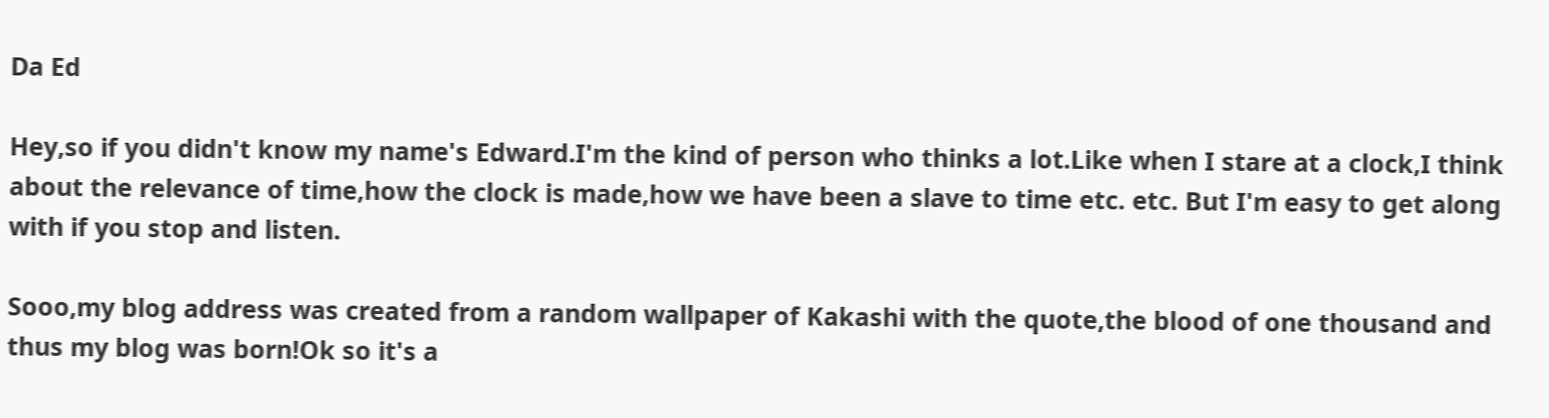Da Ed

Hey,so if you didn't know my name's Edward.I'm the kind of person who thinks a lot.Like when I stare at a clock,I think about the relevance of time,how the clock is made,how we have been a slave to time etc. etc. But I'm easy to get along with if you stop and listen.

Sooo,my blog address was created from a random wallpaper of Kakashi with the quote,the blood of one thousand and thus my blog was born!Ok so it's a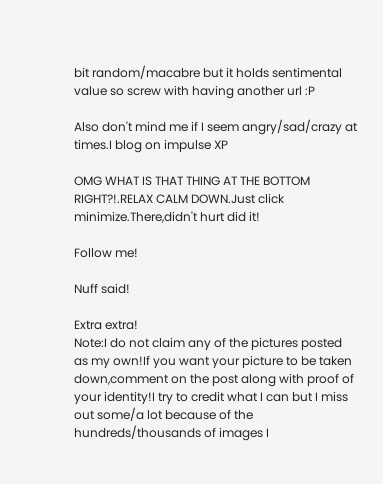bit random/macabre but it holds sentimental value so screw with having another url :P

Also don't mind me if I seem angry/sad/crazy at times.I blog on impulse XP

OMG WHAT IS THAT THING AT THE BOTTOM RIGHT?!.RELAX CALM DOWN.Just click minimize.There,didn't hurt did it!

Follow me!

Nuff said!

Extra extra!
Note:I do not claim any of the pictures posted as my own!If you want your picture to be taken down,comment on the post along with proof of your identity!I try to credit what I can but I miss out some/a lot because of the hundreds/thousands of images I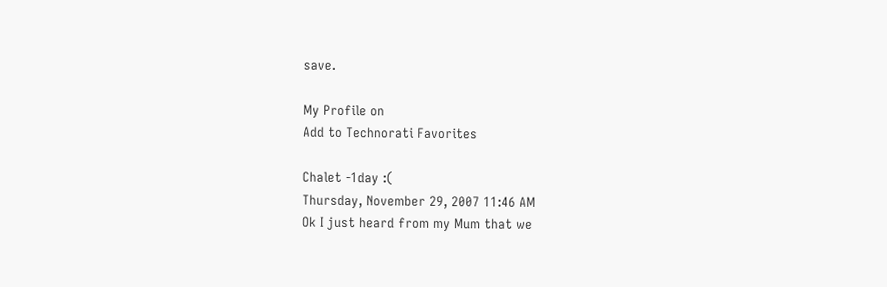save.

My Profile on
Add to Technorati Favorites

Chalet -1day :(
Thursday, November 29, 2007 11:46 AM
Ok I just heard from my Mum that we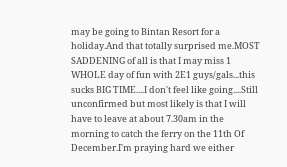may be going to Bintan Resort for a holiday.And that totally surprised me.MOST SADDENING of all is that I may miss 1 WHOLE day of fun with 2E1 guys/gals...this sucks BIG TIME....I don't feel like going....Still unconfirmed but most likely is that I will have to leave at about 7.30am in the morning to catch the ferry on the 11th Of December.I'm praying hard we either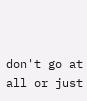don't go at all or just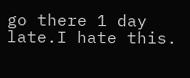go there 1 day late.I hate this.